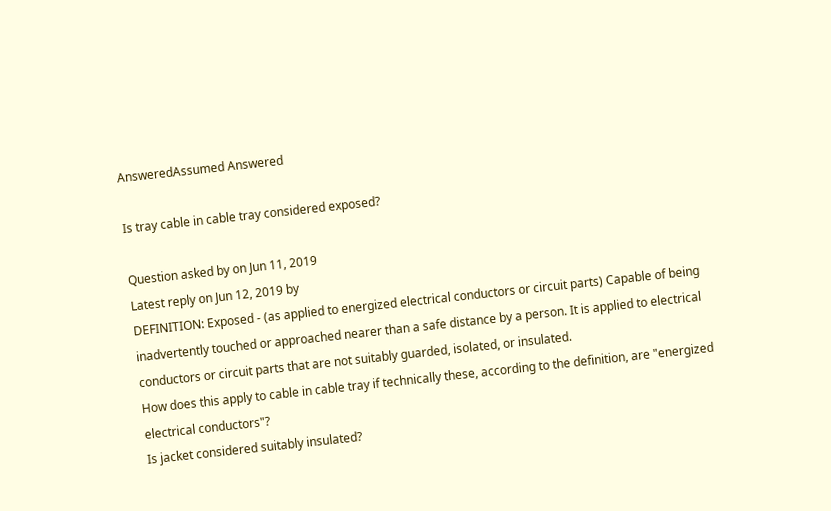AnsweredAssumed Answered

Is tray cable in cable tray considered exposed?

Question asked by on Jun 11, 2019
Latest reply on Jun 12, 2019 by
DEFINITION: Exposed - (as applied to energized electrical conductors or circuit parts) Capable of being inadvertently touched or approached nearer than a safe distance by a person. It is applied to electrical conductors or circuit parts that are not suitably guarded, isolated, or insulated.
How does this apply to cable in cable tray if technically these, according to the definition, are "energized electrical conductors"?
Is jacket considered suitably insulated?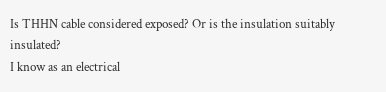Is THHN cable considered exposed? Or is the insulation suitably insulated?
I know as an electrical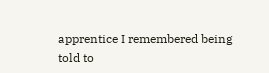apprentice I remembered being told to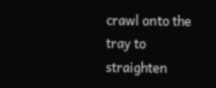crawl onto the tray to straighten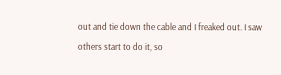out and tie down the cable and I freaked out. I saw others start to do it, so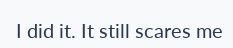I did it. It still scares me